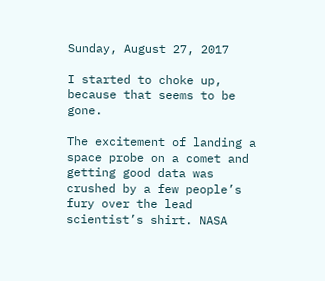Sunday, August 27, 2017

I started to choke up, because that seems to be gone.

The excitement of landing a space probe on a comet and getting good data was crushed by a few people’s fury over the lead scientist’s shirt. NASA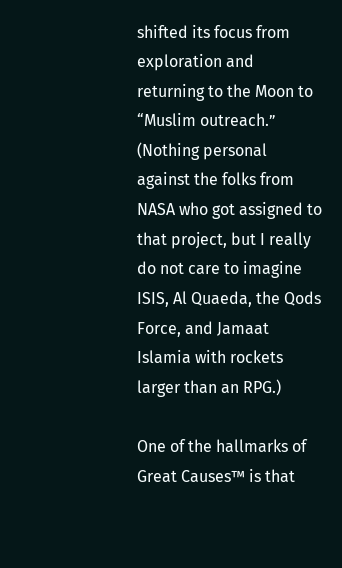shifted its focus from exploration and returning to the Moon to “Muslim outreach.” (Nothing personal against the folks from NASA who got assigned to that project, but I really do not care to imagine ISIS, Al Quaeda, the Qods Force, and Jamaat Islamia with rockets larger than an RPG.)

One of the hallmarks of Great Causes™ is that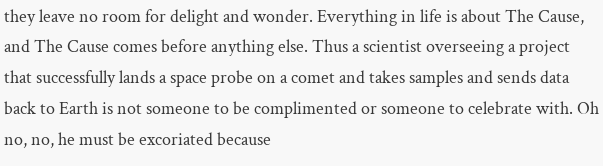they leave no room for delight and wonder. Everything in life is about The Cause, and The Cause comes before anything else. Thus a scientist overseeing a project that successfully lands a space probe on a comet and takes samples and sends data back to Earth is not someone to be complimented or someone to celebrate with. Oh no, no, he must be excoriated because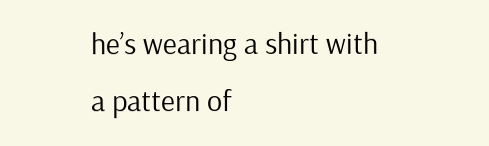he’s wearing a shirt with a pattern of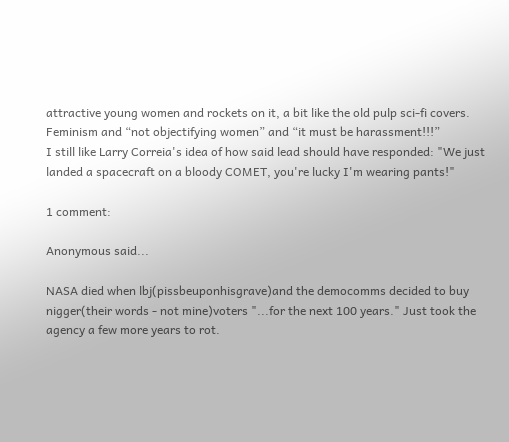attractive young women and rockets on it, a bit like the old pulp sci-fi covers. Feminism and “not objectifying women” and “it must be harassment!!!”
I still like Larry Correia's idea of how said lead should have responded: "We just landed a spacecraft on a bloody COMET, you're lucky I'm wearing pants!"

1 comment:

Anonymous said...

NASA died when lbj(pissbeuponhisgrave)and the democomms decided to buy nigger(their words - not mine)voters "...for the next 100 years." Just took the agency a few more years to rot.